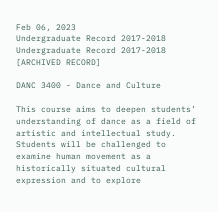Feb 06, 2023
Undergraduate Record 2017-2018
Undergraduate Record 2017-2018 [ARCHIVED RECORD]

DANC 3400 - Dance and Culture

This course aims to deepen students’ understanding of dance as a field of artistic and intellectual study. Students will be challenged to examine human movement as a historically situated cultural expression and to explore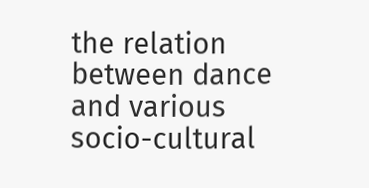the relation between dance and various socio-cultural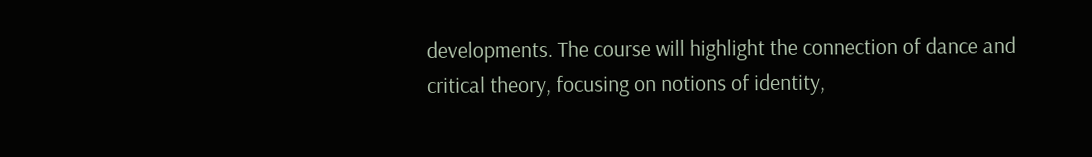developments. The course will highlight the connection of dance and critical theory, focusing on notions of identity,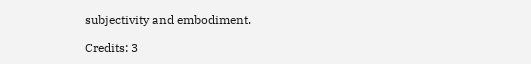subjectivity and embodiment.

Credits: 3